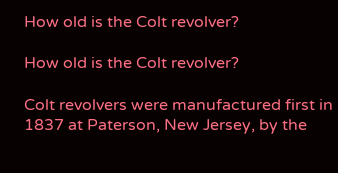How old is the Colt revolver?

How old is the Colt revolver?

Colt revolvers were manufactured first in 1837 at Paterson, New Jersey, by the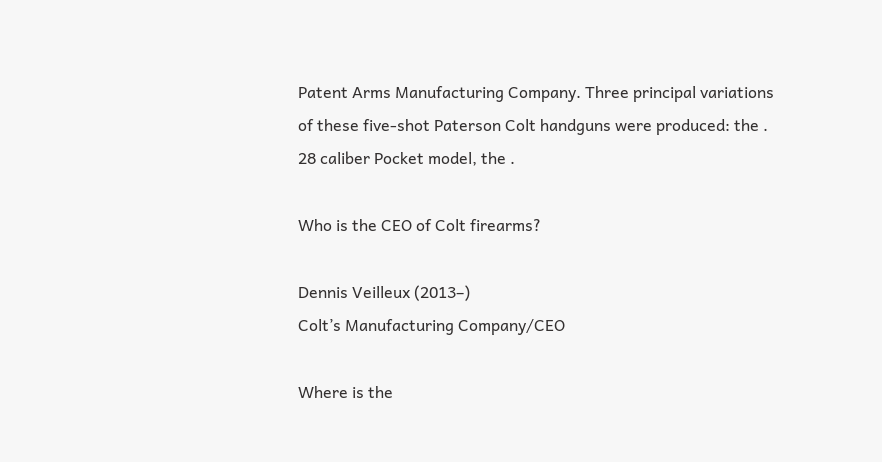Patent Arms Manufacturing Company. Three principal variations of these five-shot Paterson Colt handguns were produced: the . 28 caliber Pocket model, the .

Who is the CEO of Colt firearms?

Dennis Veilleux (2013–)
Colt’s Manufacturing Company/CEO

Where is the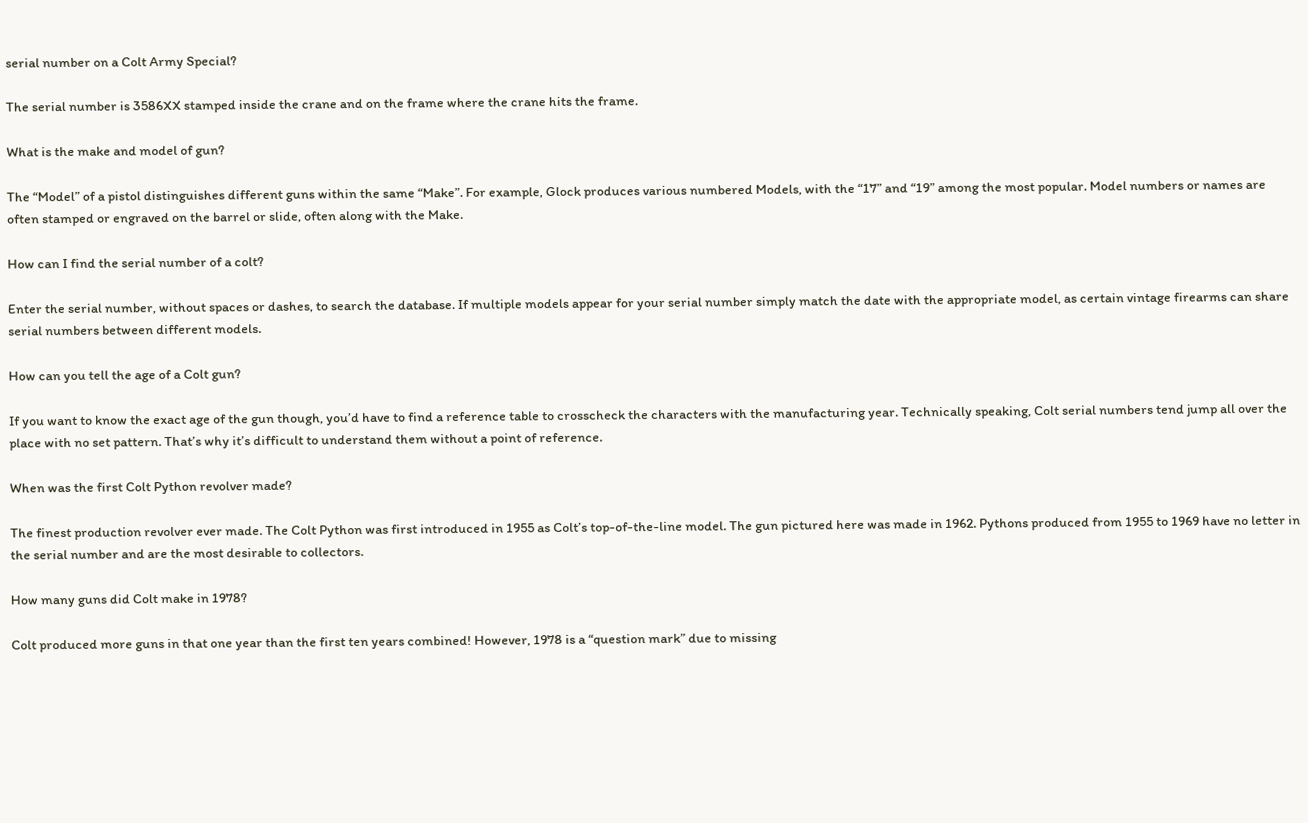serial number on a Colt Army Special?

The serial number is 3586XX stamped inside the crane and on the frame where the crane hits the frame.

What is the make and model of gun?

The “Model” of a pistol distinguishes different guns within the same “Make”. For example, Glock produces various numbered Models, with the “17” and “19” among the most popular. Model numbers or names are often stamped or engraved on the barrel or slide, often along with the Make.

How can I find the serial number of a colt?

Enter the serial number, without spaces or dashes, to search the database. If multiple models appear for your serial number simply match the date with the appropriate model, as certain vintage firearms can share serial numbers between different models.

How can you tell the age of a Colt gun?

If you want to know the exact age of the gun though, you’d have to find a reference table to crosscheck the characters with the manufacturing year. Technically speaking, Colt serial numbers tend jump all over the place with no set pattern. That’s why it’s difficult to understand them without a point of reference.

When was the first Colt Python revolver made?

The finest production revolver ever made. The Colt Python was first introduced in 1955 as Colt’s top-of-the-line model. The gun pictured here was made in 1962. Pythons produced from 1955 to 1969 have no letter in the serial number and are the most desirable to collectors.

How many guns did Colt make in 1978?

Colt produced more guns in that one year than the first ten years combined! However, 1978 is a “question mark” due to missing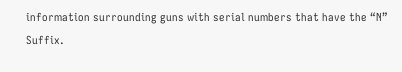information surrounding guns with serial numbers that have the “N” Suffix.